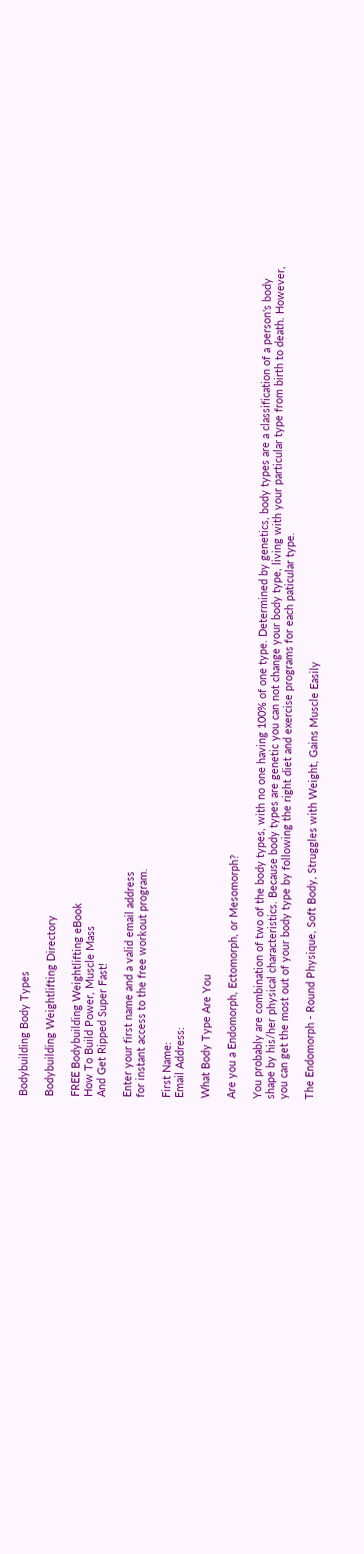Bodybuilding Body Types

Bodybuilding Weightlifting Directory

FREE Bodybuilding Weightlifting eBook
How To Build Power, Muscle Mass
And Get Ripped Super Fast!

Enter your first name and a valid email address
for instant access to the free workout program.

First Name:
Email Address:

What Body Type Are You

Are you a Endomorph, Ectomorph, or Mesomorph?

You probably are combination of two of the body types, with no one having 100% of one type. Determined by genetics, body types are a classification of a person's body shape by his/her physical characteristics. Because body types are genetic you can not change your body type, living with your particular type from birth to death. However, you can get the most out of your body type by following the right diet and exercise programs for each paticular type.

The Endomorph - Round Physique, Soft Body, Struggles with Weight, Gains Muscle Easily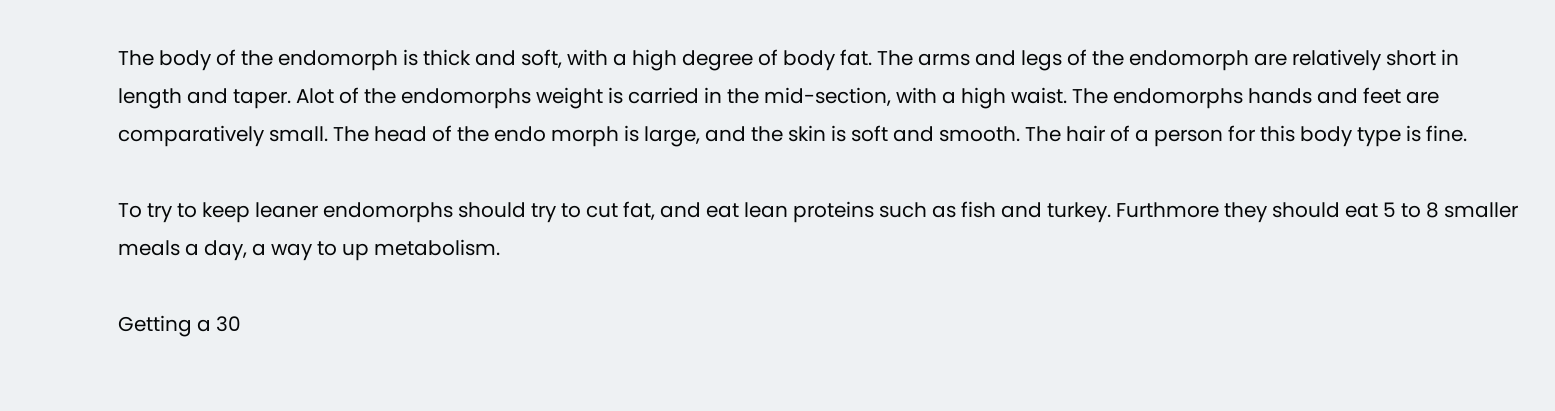The body of the endomorph is thick and soft, with a high degree of body fat. The arms and legs of the endomorph are relatively short in length and taper. Alot of the endomorphs weight is carried in the mid-section, with a high waist. The endomorphs hands and feet are comparatively small. The head of the endo morph is large, and the skin is soft and smooth. The hair of a person for this body type is fine.

To try to keep leaner endomorphs should try to cut fat, and eat lean proteins such as fish and turkey. Furthmore they should eat 5 to 8 smaller meals a day, a way to up metabolism.

Getting a 30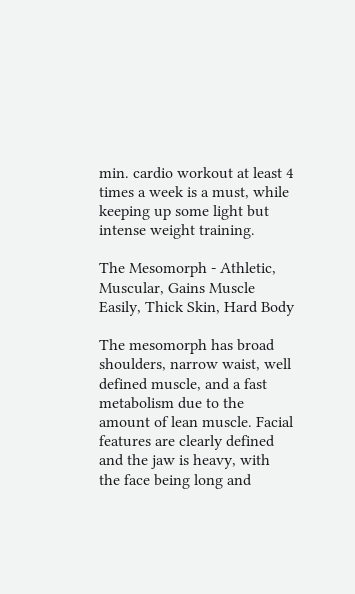min. cardio workout at least 4 times a week is a must, while keeping up some light but intense weight training.

The Mesomorph - Athletic, Muscular, Gains Muscle Easily, Thick Skin, Hard Body

The mesomorph has broad shoulders, narrow waist, well defined muscle, and a fast metabolism due to the amount of lean muscle. Facial features are clearly defined and the jaw is heavy, with the face being long and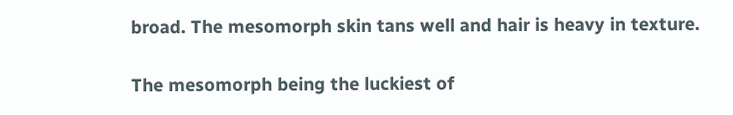broad. The mesomorph skin tans well and hair is heavy in texture.

The mesomorph being the luckiest of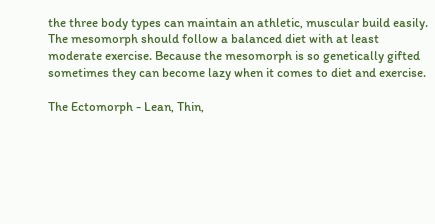the three body types can maintain an athletic, muscular build easily. The mesomorph should follow a balanced diet with at least moderate exercise. Because the mesomorph is so genetically gifted sometimes they can become lazy when it comes to diet and exercise.

The Ectomorph - Lean, Thin,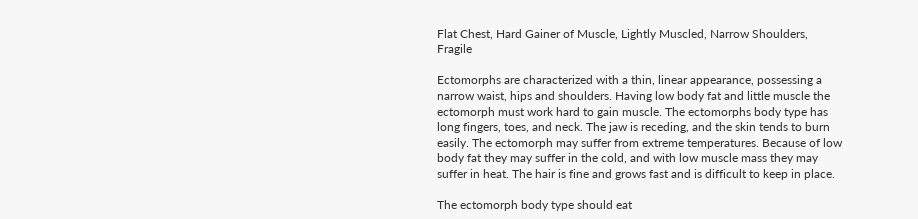Flat Chest, Hard Gainer of Muscle, Lightly Muscled, Narrow Shoulders, Fragile

Ectomorphs are characterized with a thin, linear appearance, possessing a narrow waist, hips and shoulders. Having low body fat and little muscle the ectomorph must work hard to gain muscle. The ectomorphs body type has long fingers, toes, and neck. The jaw is receding, and the skin tends to burn easily. The ectomorph may suffer from extreme temperatures. Because of low body fat they may suffer in the cold, and with low muscle mass they may suffer in heat. The hair is fine and grows fast and is difficult to keep in place.

The ectomorph body type should eat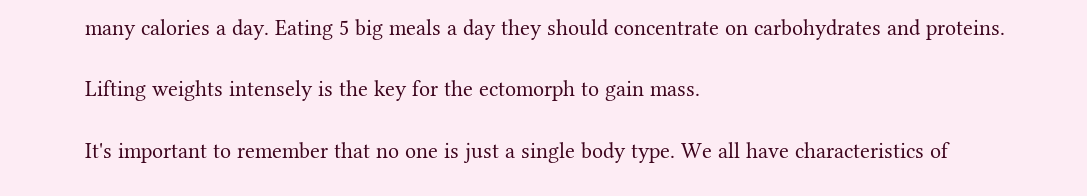many calories a day. Eating 5 big meals a day they should concentrate on carbohydrates and proteins.

Lifting weights intensely is the key for the ectomorph to gain mass.

It's important to remember that no one is just a single body type. We all have characteristics of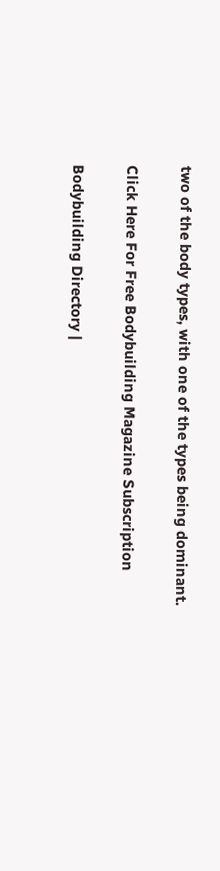two of the body types, with one of the types being dominant.

Click Here For Free Bodybuilding Magazine Subscription

Bodybuilding Directory |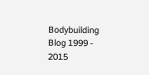Bodybuilding Blog 1999 - 2015